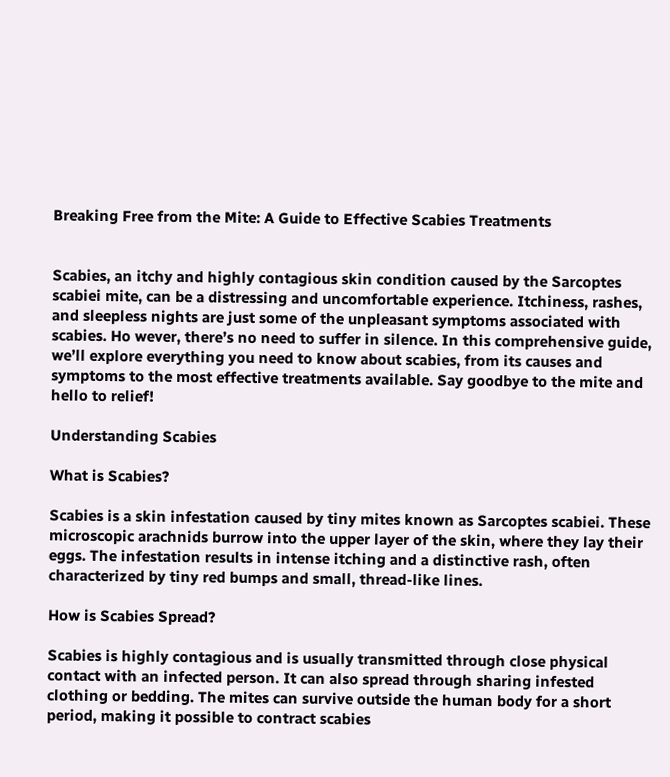Breaking Free from the Mite: A Guide to Effective Scabies Treatments


Scabies, an itchy and highly contagious skin condition caused by the Sarcoptes scabiei mite, can be a distressing and uncomfortable experience. Itchiness, rashes, and sleepless nights are just some of the unpleasant symptoms associated with scabies. Ho wever, there’s no need to suffer in silence. In this comprehensive guide, we’ll explore everything you need to know about scabies, from its causes and symptoms to the most effective treatments available. Say goodbye to the mite and hello to relief!

Understanding Scabies

What is Scabies?

Scabies is a skin infestation caused by tiny mites known as Sarcoptes scabiei. These microscopic arachnids burrow into the upper layer of the skin, where they lay their eggs. The infestation results in intense itching and a distinctive rash, often characterized by tiny red bumps and small, thread-like lines.

How is Scabies Spread?

Scabies is highly contagious and is usually transmitted through close physical contact with an infected person. It can also spread through sharing infested clothing or bedding. The mites can survive outside the human body for a short period, making it possible to contract scabies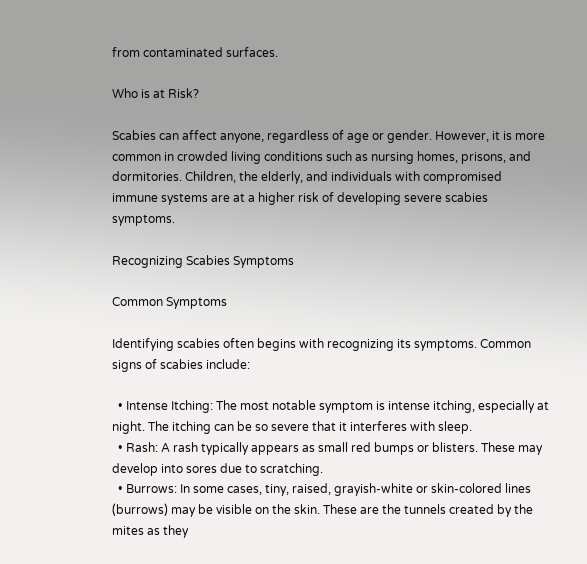from contaminated surfaces.

Who is at Risk?

Scabies can affect anyone, regardless of age or gender. However, it is more common in crowded living conditions such as nursing homes, prisons, and dormitories. Children, the elderly, and individuals with compromised immune systems are at a higher risk of developing severe scabies symptoms.

Recognizing Scabies Symptoms

Common Symptoms

Identifying scabies often begins with recognizing its symptoms. Common signs of scabies include:

  • Intense Itching: The most notable symptom is intense itching, especially at night. The itching can be so severe that it interferes with sleep.
  • Rash: A rash typically appears as small red bumps or blisters. These may develop into sores due to scratching.
  • Burrows: In some cases, tiny, raised, grayish-white or skin-colored lines (burrows) may be visible on the skin. These are the tunnels created by the mites as they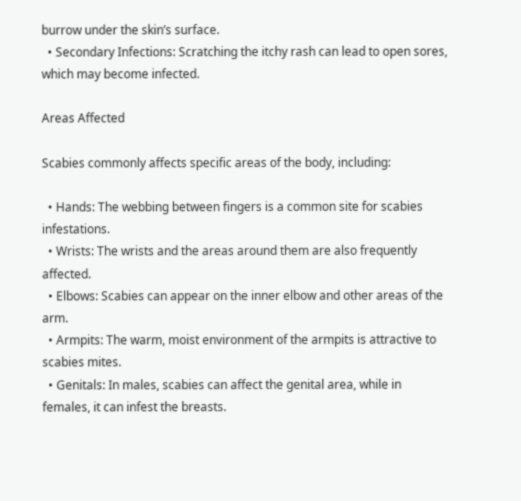burrow under the skin’s surface.
  • Secondary Infections: Scratching the itchy rash can lead to open sores, which may become infected.

Areas Affected

Scabies commonly affects specific areas of the body, including:

  • Hands: The webbing between fingers is a common site for scabies infestations.
  • Wrists: The wrists and the areas around them are also frequently affected.
  • Elbows: Scabies can appear on the inner elbow and other areas of the arm.
  • Armpits: The warm, moist environment of the armpits is attractive to scabies mites.
  • Genitals: In males, scabies can affect the genital area, while in females, it can infest the breasts.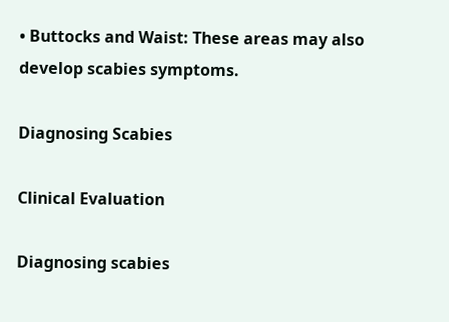• Buttocks and Waist: These areas may also develop scabies symptoms.

Diagnosing Scabies

Clinical Evaluation

Diagnosing scabies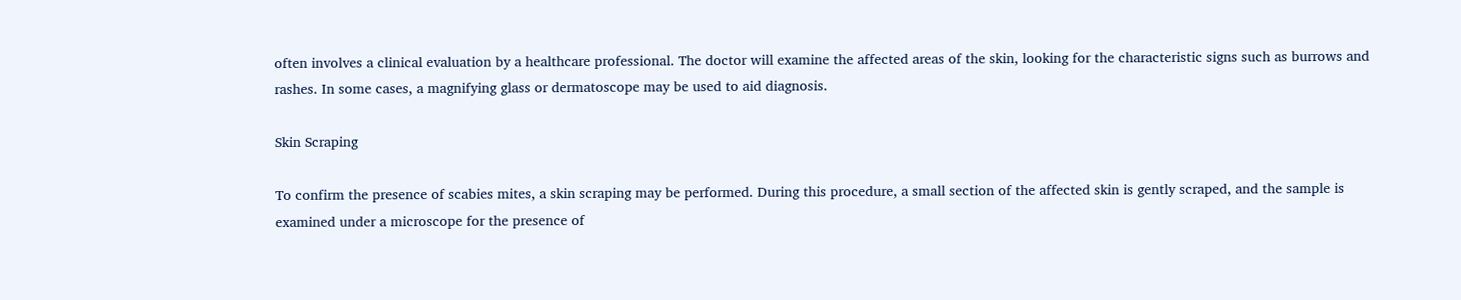often involves a clinical evaluation by a healthcare professional. The doctor will examine the affected areas of the skin, looking for the characteristic signs such as burrows and rashes. In some cases, a magnifying glass or dermatoscope may be used to aid diagnosis.

Skin Scraping

To confirm the presence of scabies mites, a skin scraping may be performed. During this procedure, a small section of the affected skin is gently scraped, and the sample is examined under a microscope for the presence of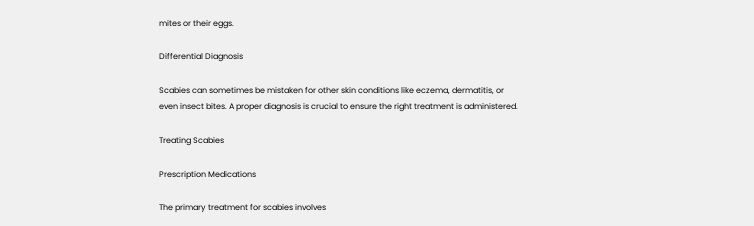mites or their eggs.

Differential Diagnosis

Scabies can sometimes be mistaken for other skin conditions like eczema, dermatitis, or even insect bites. A proper diagnosis is crucial to ensure the right treatment is administered.

Treating Scabies

Prescription Medications

The primary treatment for scabies involves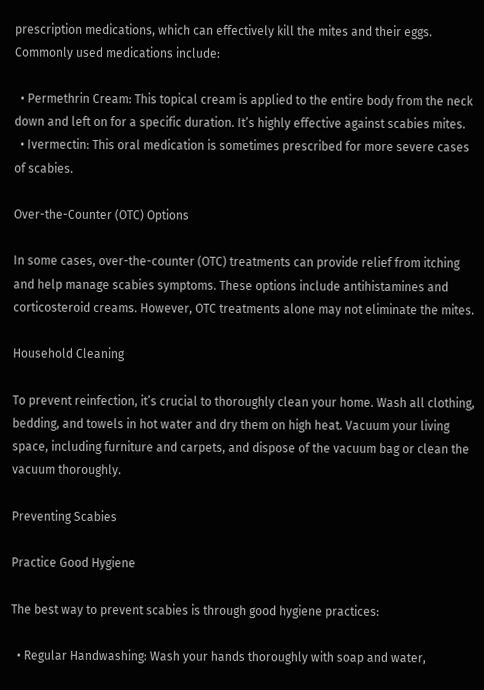prescription medications, which can effectively kill the mites and their eggs. Commonly used medications include:

  • Permethrin Cream: This topical cream is applied to the entire body from the neck down and left on for a specific duration. It’s highly effective against scabies mites.
  • Ivermectin: This oral medication is sometimes prescribed for more severe cases of scabies.

Over-the-Counter (OTC) Options

In some cases, over-the-counter (OTC) treatments can provide relief from itching and help manage scabies symptoms. These options include antihistamines and corticosteroid creams. However, OTC treatments alone may not eliminate the mites.

Household Cleaning

To prevent reinfection, it’s crucial to thoroughly clean your home. Wash all clothing, bedding, and towels in hot water and dry them on high heat. Vacuum your living space, including furniture and carpets, and dispose of the vacuum bag or clean the vacuum thoroughly.

Preventing Scabies

Practice Good Hygiene

The best way to prevent scabies is through good hygiene practices:

  • Regular Handwashing: Wash your hands thoroughly with soap and water,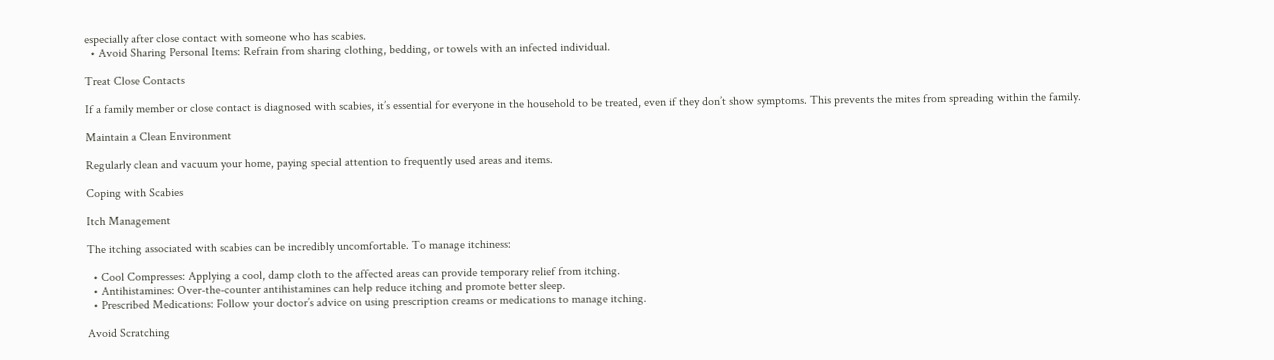especially after close contact with someone who has scabies.
  • Avoid Sharing Personal Items: Refrain from sharing clothing, bedding, or towels with an infected individual.

Treat Close Contacts

If a family member or close contact is diagnosed with scabies, it’s essential for everyone in the household to be treated, even if they don’t show symptoms. This prevents the mites from spreading within the family.

Maintain a Clean Environment

Regularly clean and vacuum your home, paying special attention to frequently used areas and items.

Coping with Scabies

Itch Management

The itching associated with scabies can be incredibly uncomfortable. To manage itchiness:

  • Cool Compresses: Applying a cool, damp cloth to the affected areas can provide temporary relief from itching.
  • Antihistamines: Over-the-counter antihistamines can help reduce itching and promote better sleep.
  • Prescribed Medications: Follow your doctor’s advice on using prescription creams or medications to manage itching.

Avoid Scratching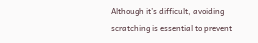Although it’s difficult, avoiding scratching is essential to prevent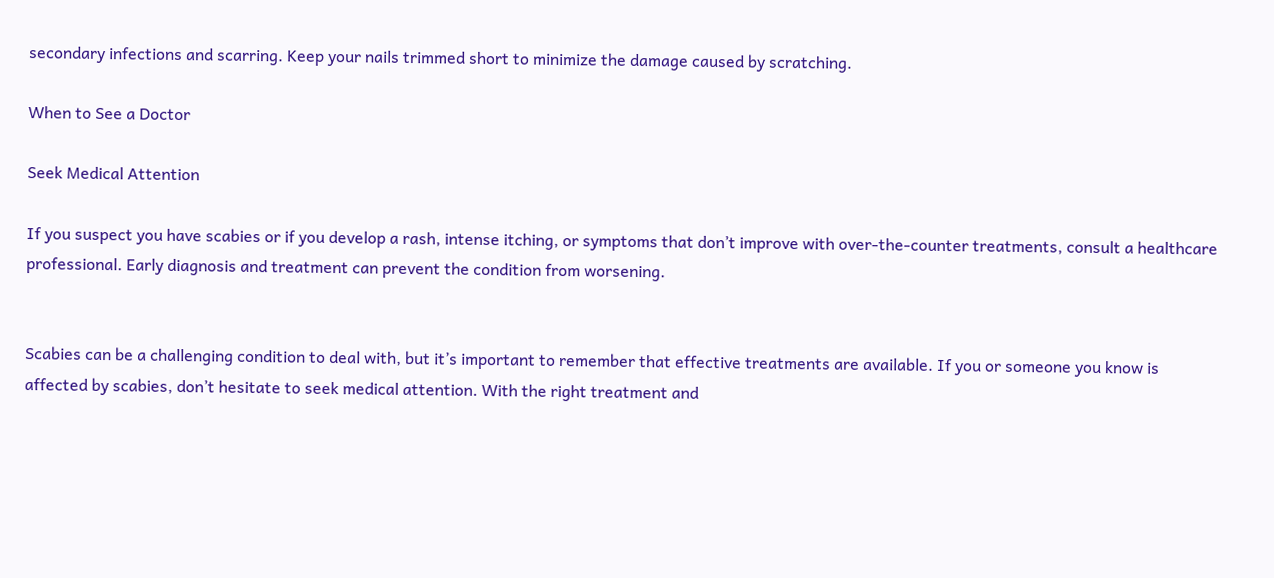secondary infections and scarring. Keep your nails trimmed short to minimize the damage caused by scratching.

When to See a Doctor

Seek Medical Attention

If you suspect you have scabies or if you develop a rash, intense itching, or symptoms that don’t improve with over-the-counter treatments, consult a healthcare professional. Early diagnosis and treatment can prevent the condition from worsening.


Scabies can be a challenging condition to deal with, but it’s important to remember that effective treatments are available. If you or someone you know is affected by scabies, don’t hesitate to seek medical attention. With the right treatment and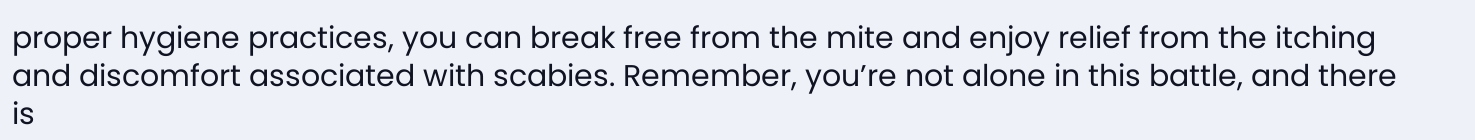proper hygiene practices, you can break free from the mite and enjoy relief from the itching and discomfort associated with scabies. Remember, you’re not alone in this battle, and there is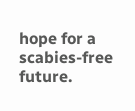hope for a scabies-free future.